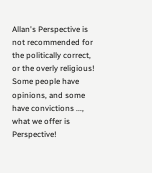Allan's Perspective is not recommended for the politically correct, or the overly religious! Some people have opinions, and some have convictions ..., what we offer is Perspective!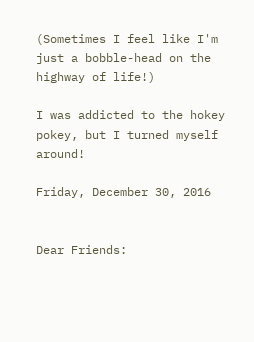(Sometimes I feel like I'm just a bobble-head on the highway of life!)

I was addicted to the hokey pokey, but I turned myself around!

Friday, December 30, 2016


Dear Friends: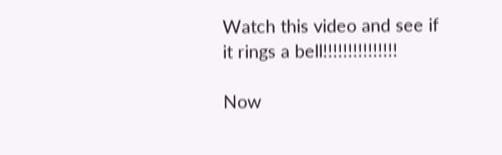Watch this video and see if it rings a bell!!!!!!!!!!!!!!!

Now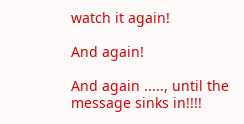watch it again!

And again!

And again ....., until the message sinks in!!!!